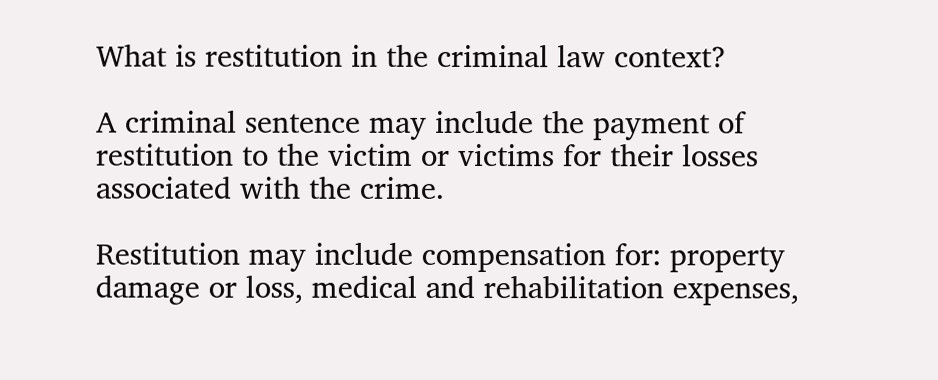What is restitution in the criminal law context?

A criminal sentence may include the payment of restitution to the victim or victims for their losses associated with the crime.

Restitution may include compensation for: property damage or loss, medical and rehabilitation expenses,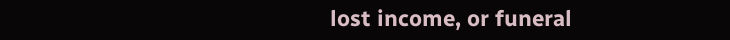lost income, or funeral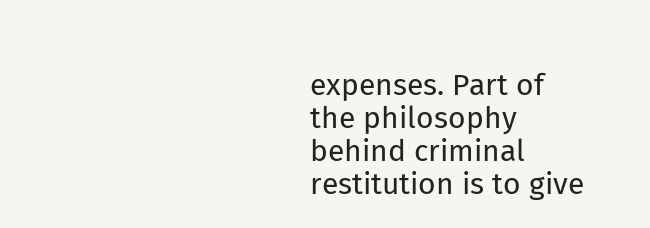expenses. Part of the philosophy behind criminal restitution is to give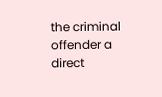the criminal offender a direct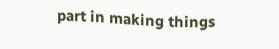part in making things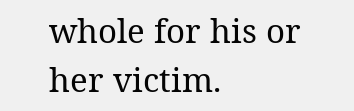whole for his or her victim.